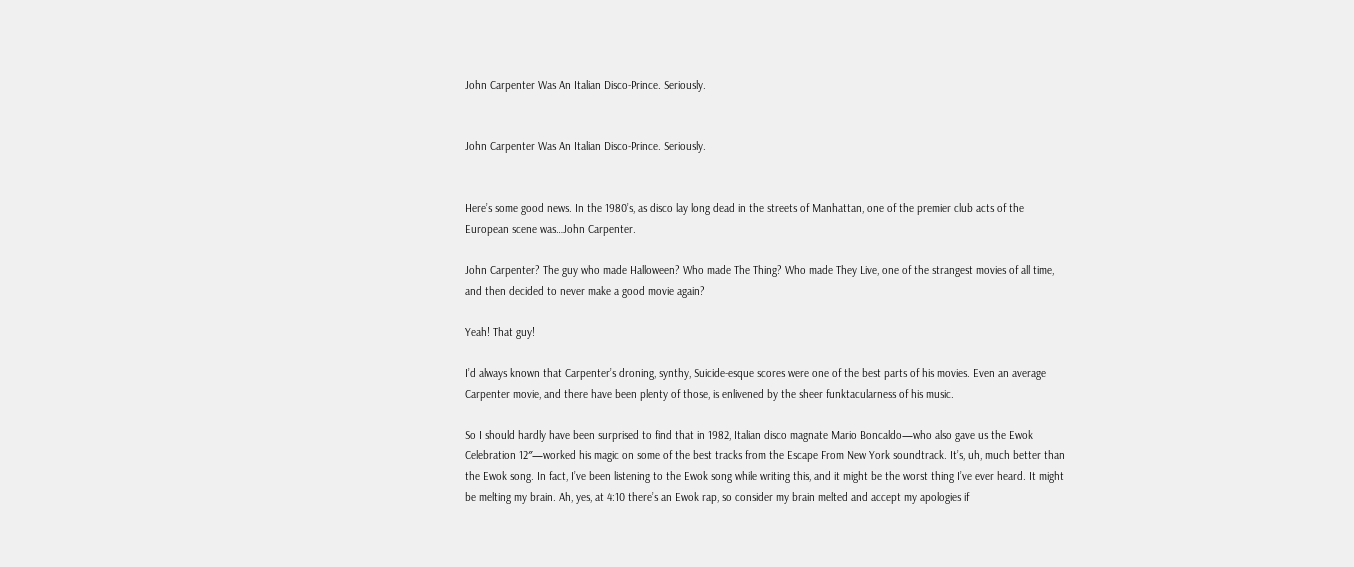John Carpenter Was An Italian Disco-Prince. Seriously.


John Carpenter Was An Italian Disco-Prince. Seriously.


Here’s some good news. In the 1980’s, as disco lay long dead in the streets of Manhattan, one of the premier club acts of the European scene was…John Carpenter.

John Carpenter? The guy who made Halloween? Who made The Thing? Who made They Live, one of the strangest movies of all time, and then decided to never make a good movie again?

Yeah! That guy!

I’d always known that Carpenter’s droning, synthy, Suicide-esque scores were one of the best parts of his movies. Even an average Carpenter movie, and there have been plenty of those, is enlivened by the sheer funktacularness of his music.

So I should hardly have been surprised to find that in 1982, Italian disco magnate Mario Boncaldo—who also gave us the Ewok Celebration 12″—worked his magic on some of the best tracks from the Escape From New York soundtrack. It’s, uh, much better than the Ewok song. In fact, I’ve been listening to the Ewok song while writing this, and it might be the worst thing I’ve ever heard. It might be melting my brain. Ah, yes, at 4:10 there’s an Ewok rap, so consider my brain melted and accept my apologies if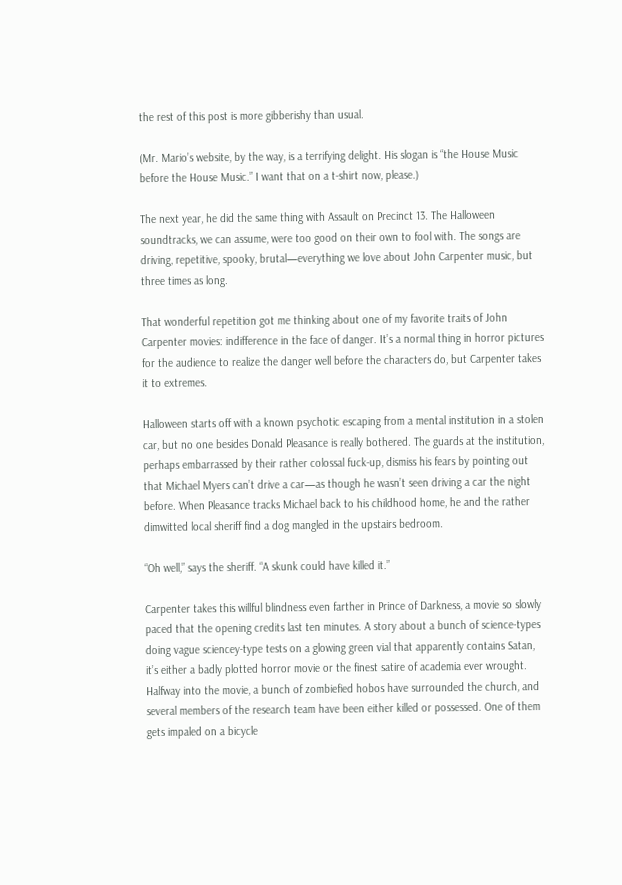the rest of this post is more gibberishy than usual.

(Mr. Mario’s website, by the way, is a terrifying delight. His slogan is “the House Music before the House Music.” I want that on a t-shirt now, please.)

The next year, he did the same thing with Assault on Precinct 13. The Halloween soundtracks, we can assume, were too good on their own to fool with. The songs are driving, repetitive, spooky, brutal—everything we love about John Carpenter music, but three times as long.

That wonderful repetition got me thinking about one of my favorite traits of John Carpenter movies: indifference in the face of danger. It’s a normal thing in horror pictures for the audience to realize the danger well before the characters do, but Carpenter takes it to extremes.

Halloween starts off with a known psychotic escaping from a mental institution in a stolen car, but no one besides Donald Pleasance is really bothered. The guards at the institution, perhaps embarrassed by their rather colossal fuck-up, dismiss his fears by pointing out that Michael Myers can’t drive a car—as though he wasn’t seen driving a car the night before. When Pleasance tracks Michael back to his childhood home, he and the rather dimwitted local sheriff find a dog mangled in the upstairs bedroom.

“Oh well,” says the sheriff. “A skunk could have killed it.”

Carpenter takes this willful blindness even farther in Prince of Darkness, a movie so slowly paced that the opening credits last ten minutes. A story about a bunch of science-types doing vague sciencey-type tests on a glowing green vial that apparently contains Satan, it’s either a badly plotted horror movie or the finest satire of academia ever wrought. Halfway into the movie, a bunch of zombiefied hobos have surrounded the church, and several members of the research team have been either killed or possessed. One of them gets impaled on a bicycle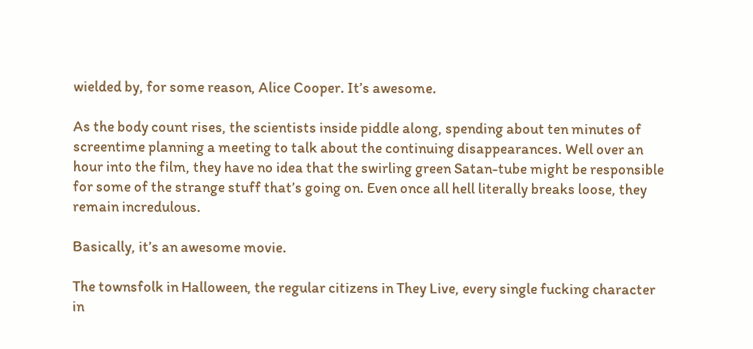wielded by, for some reason, Alice Cooper. It’s awesome.

As the body count rises, the scientists inside piddle along, spending about ten minutes of screentime planning a meeting to talk about the continuing disappearances. Well over an hour into the film, they have no idea that the swirling green Satan-tube might be responsible for some of the strange stuff that’s going on. Even once all hell literally breaks loose, they remain incredulous.

Basically, it’s an awesome movie.

The townsfolk in Halloween, the regular citizens in They Live, every single fucking character in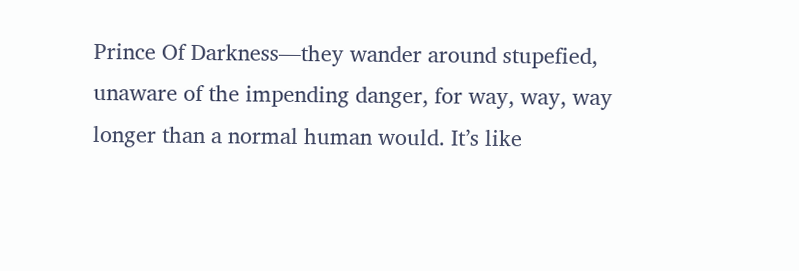Prince Of Darkness—they wander around stupefied, unaware of the impending danger, for way, way, way longer than a normal human would. It’s like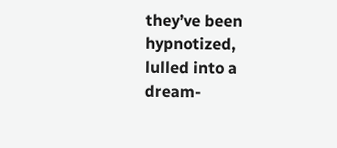they’ve been hypnotized, lulled into a dream-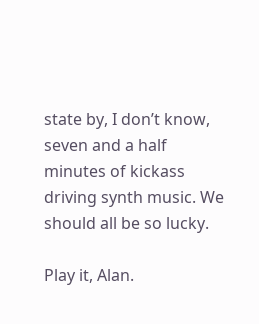state by, I don’t know, seven and a half minutes of kickass driving synth music. We should all be so lucky.

Play it, Alan.